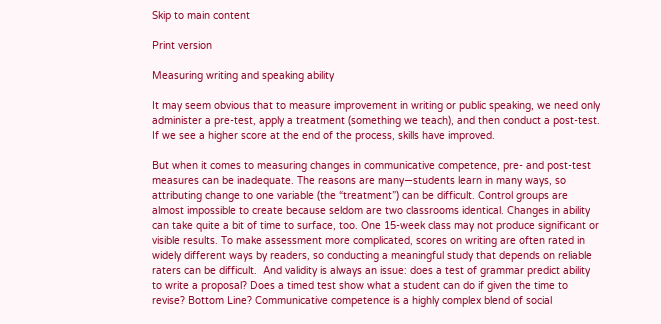Skip to main content

Print version

Measuring writing and speaking ability

It may seem obvious that to measure improvement in writing or public speaking, we need only administer a pre-test, apply a treatment (something we teach), and then conduct a post-test. If we see a higher score at the end of the process, skills have improved.

But when it comes to measuring changes in communicative competence, pre- and post-test measures can be inadequate. The reasons are many—students learn in many ways, so attributing change to one variable (the “treatment”) can be difficult. Control groups are almost impossible to create because seldom are two classrooms identical. Changes in ability can take quite a bit of time to surface, too. One 15-week class may not produce significant or visible results. To make assessment more complicated, scores on writing are often rated in widely different ways by readers, so conducting a meaningful study that depends on reliable raters can be difficult.  And validity is always an issue: does a test of grammar predict ability to write a proposal? Does a timed test show what a student can do if given the time to revise? Bottom Line? Communicative competence is a highly complex blend of social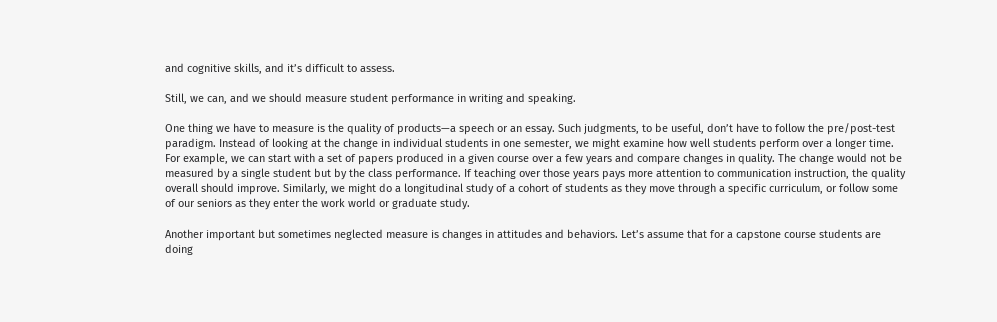and cognitive skills, and it’s difficult to assess.

Still, we can, and we should measure student performance in writing and speaking.

One thing we have to measure is the quality of products—a speech or an essay. Such judgments, to be useful, don’t have to follow the pre/post-test paradigm. Instead of looking at the change in individual students in one semester, we might examine how well students perform over a longer time. For example, we can start with a set of papers produced in a given course over a few years and compare changes in quality. The change would not be measured by a single student but by the class performance. If teaching over those years pays more attention to communication instruction, the quality overall should improve. Similarly, we might do a longitudinal study of a cohort of students as they move through a specific curriculum, or follow some of our seniors as they enter the work world or graduate study.

Another important but sometimes neglected measure is changes in attitudes and behaviors. Let’s assume that for a capstone course students are doing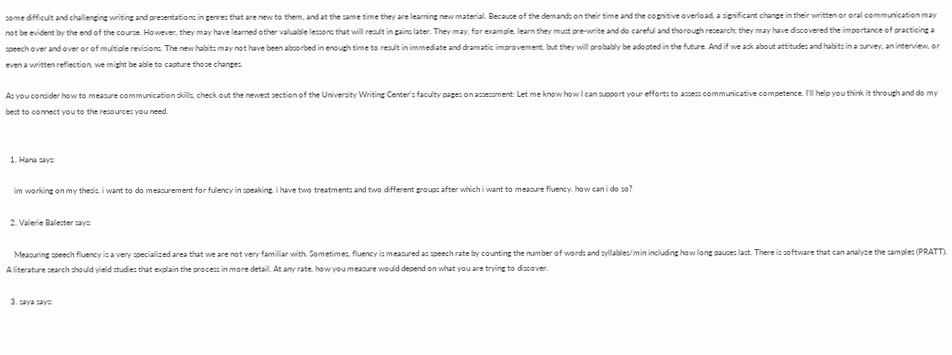some difficult and challenging writing and presentations in genres that are new to them, and at the same time they are learning new material. Because of the demands on their time and the cognitive overload, a significant change in their written or oral communication may not be evident by the end of the course. However, they may have learned other valuable lessons that will result in gains later. They may, for example, learn they must pre-write and do careful and thorough research; they may have discovered the importance of practicing a speech over and over or of multiple revisions. The new habits may not have been absorbed in enough time to result in immediate and dramatic improvement, but they will probably be adopted in the future. And if we ask about attitudes and habits in a survey, an interview, or even a written reflection, we might be able to capture those changes.

As you consider how to measure communication skills, check out the newest section of the University Writing Center’s faculty pages on assessment: Let me know how I can support your efforts to assess communicative competence. I’ll help you think it through and do my best to connect you to the resources you need.


  1. Hana says:

    im working on my thesis. i want to do measurement for fulency in speaking. i have two treatments and two different groups after which i want to measure fluency. how can i do so?

  2. Valerie Balester says:

    Measuring speech fluency is a very specialized area that we are not very familiar with. Sometimes, fluency is measured as speech rate by counting the number of words and syllables/min including how long pauses last. There is software that can analyze the samples (PRATT). A literature search should yield studies that explain the process in more detail. At any rate, how you measure would depend on what you are trying to discover.

  3. saya says: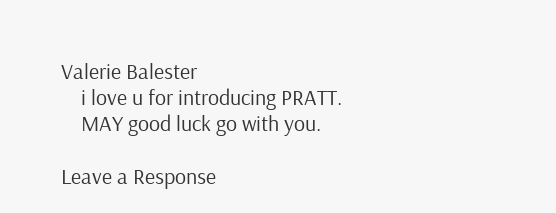Valerie Balester
    i love u for introducing PRATT.
    MAY good luck go with you.

Leave a Response